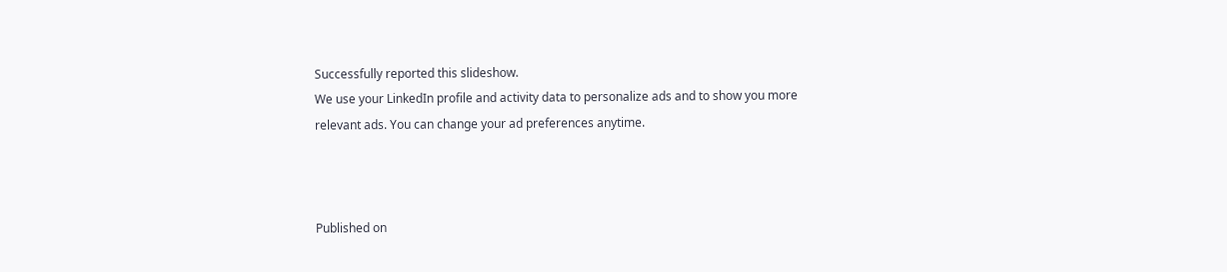Successfully reported this slideshow.
We use your LinkedIn profile and activity data to personalize ads and to show you more relevant ads. You can change your ad preferences anytime.



Published on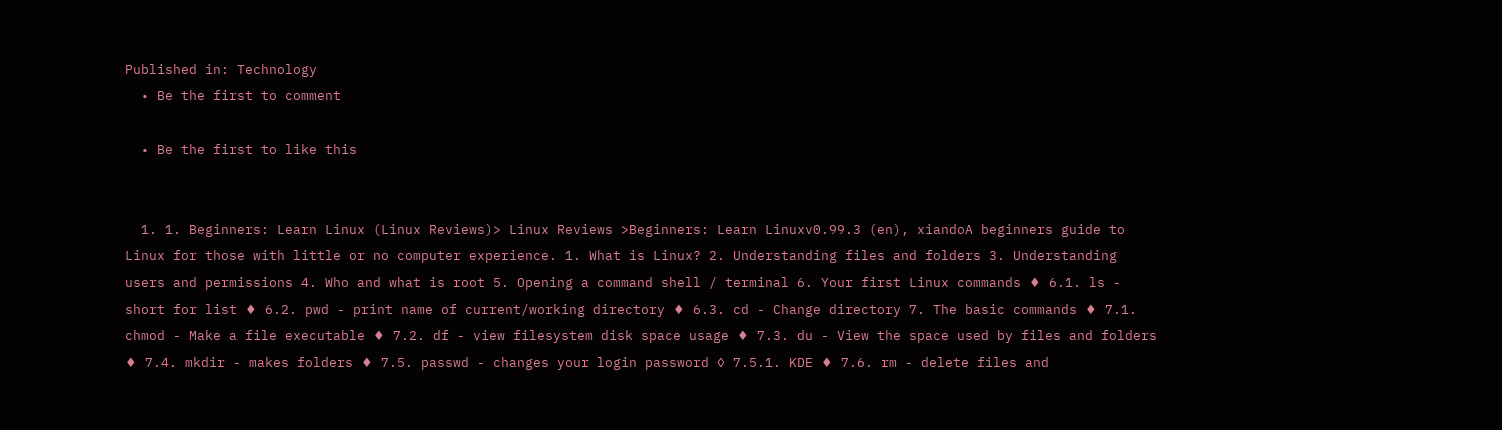Published in: Technology
  • Be the first to comment

  • Be the first to like this


  1. 1. Beginners: Learn Linux (Linux Reviews)> Linux Reviews >Beginners: Learn Linuxv0.99.3 (en), xiandoA beginners guide to Linux for those with little or no computer experience. 1. What is Linux? 2. Understanding files and folders 3. Understanding users and permissions 4. Who and what is root 5. Opening a command shell / terminal 6. Your first Linux commands ♦ 6.1. ls - short for list ♦ 6.2. pwd - print name of current/working directory ♦ 6.3. cd - Change directory 7. The basic commands ♦ 7.1. chmod - Make a file executable ♦ 7.2. df - view filesystem disk space usage ♦ 7.3. du - View the space used by files and folders ♦ 7.4. mkdir - makes folders ♦ 7.5. passwd - changes your login password ◊ 7.5.1. KDE ♦ 7.6. rm - delete files and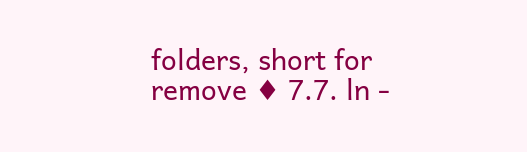folders, short for remove ♦ 7.7. ln -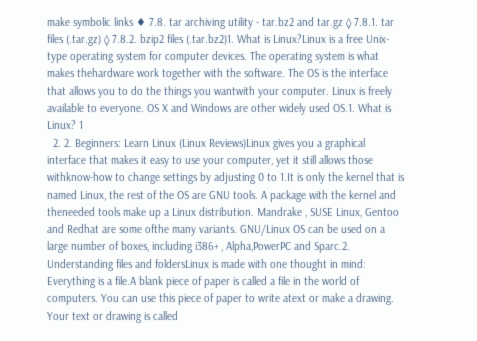make symbolic links ♦ 7.8. tar archiving utility - tar.bz2 and tar.gz ◊ 7.8.1. tar files (.tar.gz) ◊ 7.8.2. bzip2 files (.tar.bz2)1. What is Linux?Linux is a free Unix-type operating system for computer devices. The operating system is what makes thehardware work together with the software. The OS is the interface that allows you to do the things you wantwith your computer. Linux is freely available to everyone. OS X and Windows are other widely used OS.1. What is Linux? 1
  2. 2. Beginners: Learn Linux (Linux Reviews)Linux gives you a graphical interface that makes it easy to use your computer, yet it still allows those withknow-how to change settings by adjusting 0 to 1.It is only the kernel that is named Linux, the rest of the OS are GNU tools. A package with the kernel and theneeded tools make up a Linux distribution. Mandrake , SUSE Linux, Gentoo and Redhat are some ofthe many variants. GNU/Linux OS can be used on a large number of boxes, including i386+ , Alpha,PowerPC and Sparc.2. Understanding files and foldersLinux is made with one thought in mind: Everything is a file.A blank piece of paper is called a file in the world of computers. You can use this piece of paper to write atext or make a drawing. Your text or drawing is called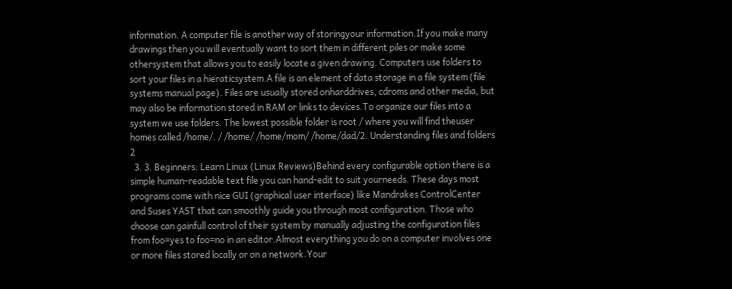information. A computer file is another way of storingyour information.If you make many drawings then you will eventually want to sort them in different piles or make some othersystem that allows you to easily locate a given drawing. Computers use folders to sort your files in a hieraticsystem.A file is an element of data storage in a file system (file systems manual page). Files are usually stored onharddrives, cdroms and other media, but may also be information stored in RAM or links to devices.To organize our files into a system we use folders. The lowest possible folder is root / where you will find theuser homes called /home/. / /home/ /home/mom/ /home/dad/2. Understanding files and folders 2
  3. 3. Beginners: Learn Linux (Linux Reviews)Behind every configurable option there is a simple human-readable text file you can hand-edit to suit yourneeds. These days most programs come with nice GUI (graphical user interface) like Mandrakes ControlCenter and Suses YAST that can smoothly guide you through most configuration. Those who choose can gainfull control of their system by manually adjusting the configuration files from foo=yes to foo=no in an editor.Almost everything you do on a computer involves one or more files stored locally or on a network.Your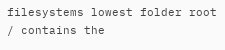filesystems lowest folder root / contains the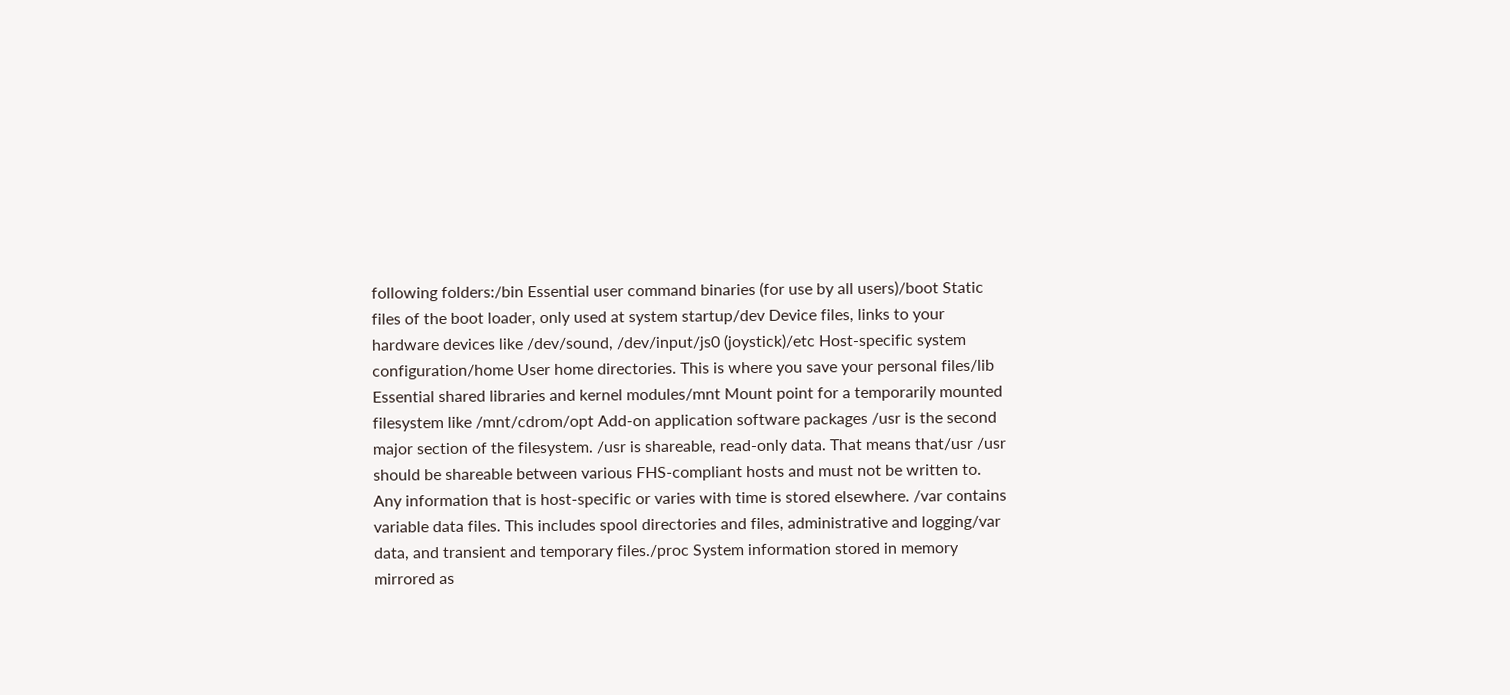following folders:/bin Essential user command binaries (for use by all users)/boot Static files of the boot loader, only used at system startup/dev Device files, links to your hardware devices like /dev/sound, /dev/input/js0 (joystick)/etc Host-specific system configuration/home User home directories. This is where you save your personal files/lib Essential shared libraries and kernel modules/mnt Mount point for a temporarily mounted filesystem like /mnt/cdrom/opt Add-on application software packages /usr is the second major section of the filesystem. /usr is shareable, read-only data. That means that/usr /usr should be shareable between various FHS-compliant hosts and must not be written to. Any information that is host-specific or varies with time is stored elsewhere. /var contains variable data files. This includes spool directories and files, administrative and logging/var data, and transient and temporary files./proc System information stored in memory mirrored as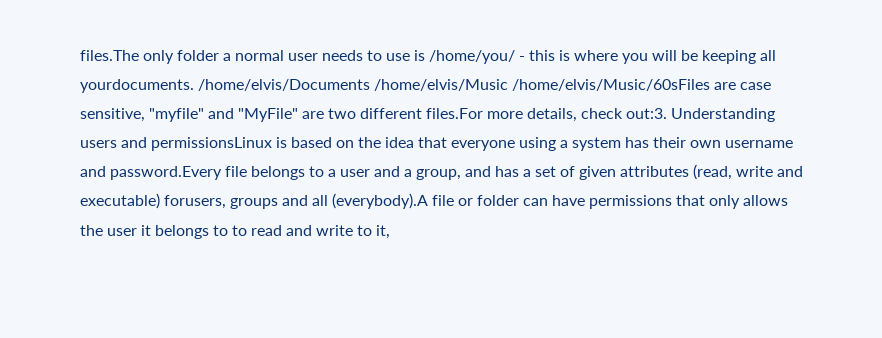files.The only folder a normal user needs to use is /home/you/ - this is where you will be keeping all yourdocuments. /home/elvis/Documents /home/elvis/Music /home/elvis/Music/60sFiles are case sensitive, "myfile" and "MyFile" are two different files.For more details, check out:3. Understanding users and permissionsLinux is based on the idea that everyone using a system has their own username and password.Every file belongs to a user and a group, and has a set of given attributes (read, write and executable) forusers, groups and all (everybody).A file or folder can have permissions that only allows the user it belongs to to read and write to it,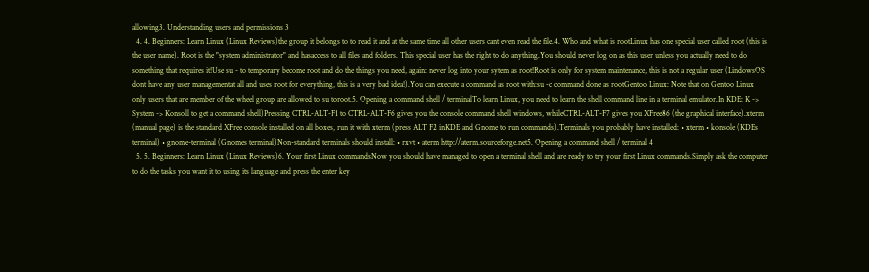allowing3. Understanding users and permissions 3
  4. 4. Beginners: Learn Linux (Linux Reviews)the group it belongs to to read it and at the same time all other users cant even read the file.4. Who and what is rootLinux has one special user called root (this is the user name). Root is the "system administrator" and hasaccess to all files and folders. This special user has the right to do anything.You should never log on as this user unless you actually need to do something that requires it!Use su - to temporary become root and do the things you need, again: never log into your sytem as root!Root is only for system maintenance, this is not a regular user (LindowsOS dont have any user managementat all and uses root for everything, this is a very bad idea!).You can execute a command as root with:su -c command done as rootGentoo Linux: Note that on Gentoo Linux only users that are member of the wheel group are allowed to su toroot.5. Opening a command shell / terminalTo learn Linux, you need to learn the shell command line in a terminal emulator.In KDE: K -> System -> Konsoll to get a command shell)Pressing CTRL-ALT-F1 to CTRL-ALT-F6 gives you the console command shell windows, whileCTRL-ALT-F7 gives you XFree86 (the graphical interface).xterm (manual page) is the standard XFree console installed on all boxes, run it with xterm (press ALT F2 inKDE and Gnome to run commands).Terminals you probably have installed: • xterm • konsole (KDEs terminal) • gnome-terminal (Gnomes terminal)Non-standard terminals should install: • rxvt • aterm http://aterm.sourceforge.net5. Opening a command shell / terminal 4
  5. 5. Beginners: Learn Linux (Linux Reviews)6. Your first Linux commandsNow you should have managed to open a terminal shell and are ready to try your first Linux commands.Simply ask the computer to do the tasks you want it to using its language and press the enter key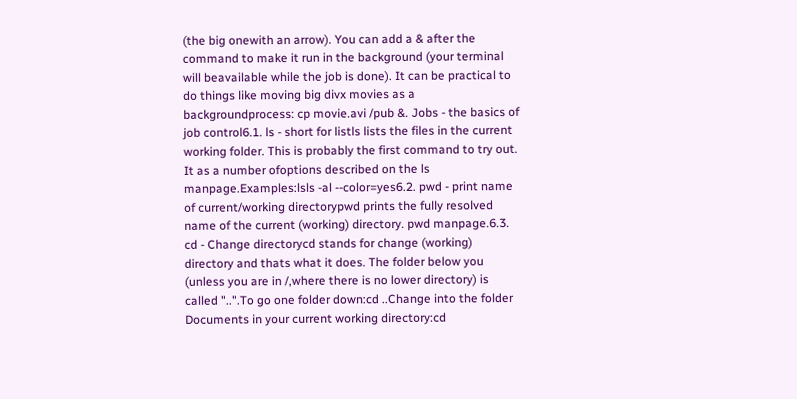(the big onewith an arrow). You can add a & after the command to make it run in the background (your terminal will beavailable while the job is done). It can be practical to do things like moving big divx movies as a backgroundprocess: cp movie.avi /pub &. Jobs - the basics of job control6.1. ls - short for listls lists the files in the current working folder. This is probably the first command to try out. It as a number ofoptions described on the ls manpage.Examples:lsls -al --color=yes6.2. pwd - print name of current/working directorypwd prints the fully resolved name of the current (working) directory. pwd manpage.6.3. cd - Change directorycd stands for change (working) directory and thats what it does. The folder below you (unless you are in /,where there is no lower directory) is called "..".To go one folder down:cd ..Change into the folder Documents in your current working directory:cd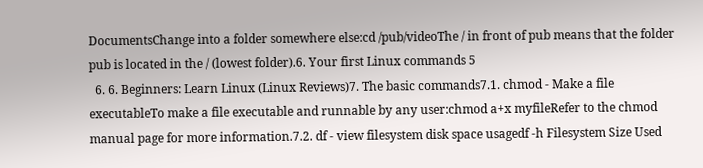DocumentsChange into a folder somewhere else:cd /pub/videoThe / in front of pub means that the folder pub is located in the / (lowest folder).6. Your first Linux commands 5
  6. 6. Beginners: Learn Linux (Linux Reviews)7. The basic commands7.1. chmod - Make a file executableTo make a file executable and runnable by any user:chmod a+x myfileRefer to the chmod manual page for more information.7.2. df - view filesystem disk space usagedf -h Filesystem Size Used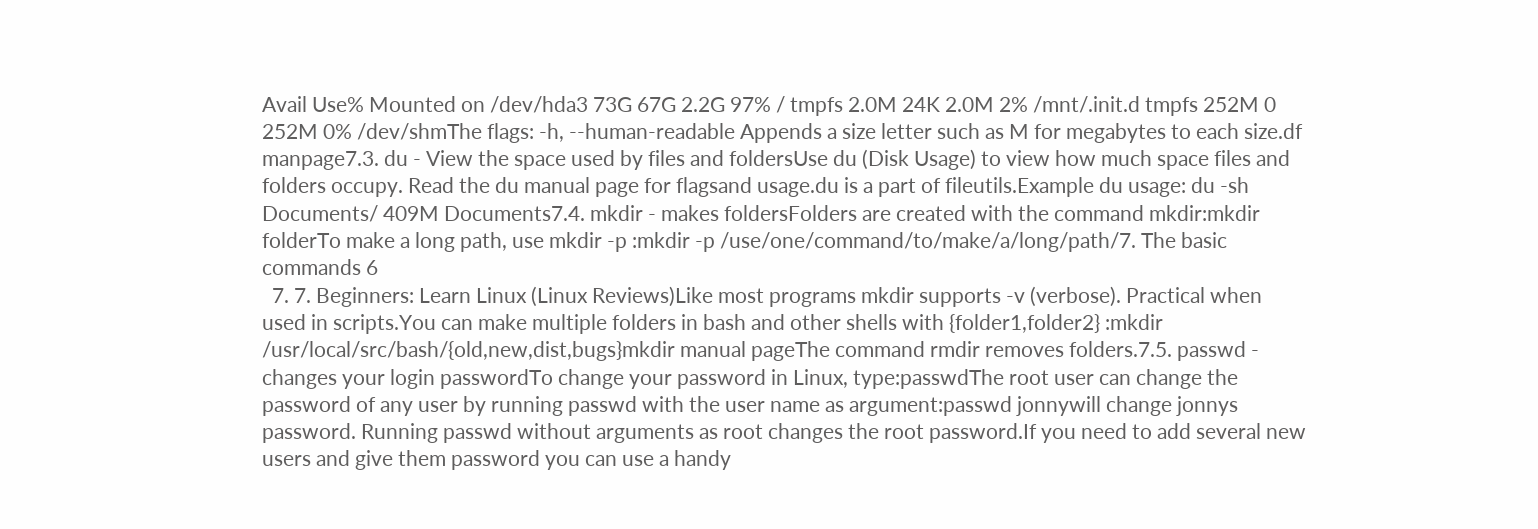Avail Use% Mounted on /dev/hda3 73G 67G 2.2G 97% / tmpfs 2.0M 24K 2.0M 2% /mnt/.init.d tmpfs 252M 0 252M 0% /dev/shmThe flags: -h, --human-readable Appends a size letter such as M for megabytes to each size.df manpage7.3. du - View the space used by files and foldersUse du (Disk Usage) to view how much space files and folders occupy. Read the du manual page for flagsand usage.du is a part of fileutils.Example du usage: du -sh Documents/ 409M Documents7.4. mkdir - makes foldersFolders are created with the command mkdir:mkdir folderTo make a long path, use mkdir -p :mkdir -p /use/one/command/to/make/a/long/path/7. The basic commands 6
  7. 7. Beginners: Learn Linux (Linux Reviews)Like most programs mkdir supports -v (verbose). Practical when used in scripts.You can make multiple folders in bash and other shells with {folder1,folder2} :mkdir /usr/local/src/bash/{old,new,dist,bugs}mkdir manual pageThe command rmdir removes folders.7.5. passwd - changes your login passwordTo change your password in Linux, type:passwdThe root user can change the password of any user by running passwd with the user name as argument:passwd jonnywill change jonnys password. Running passwd without arguments as root changes the root password.If you need to add several new users and give them password you can use a handy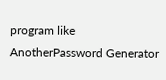program like AnotherPassword Generator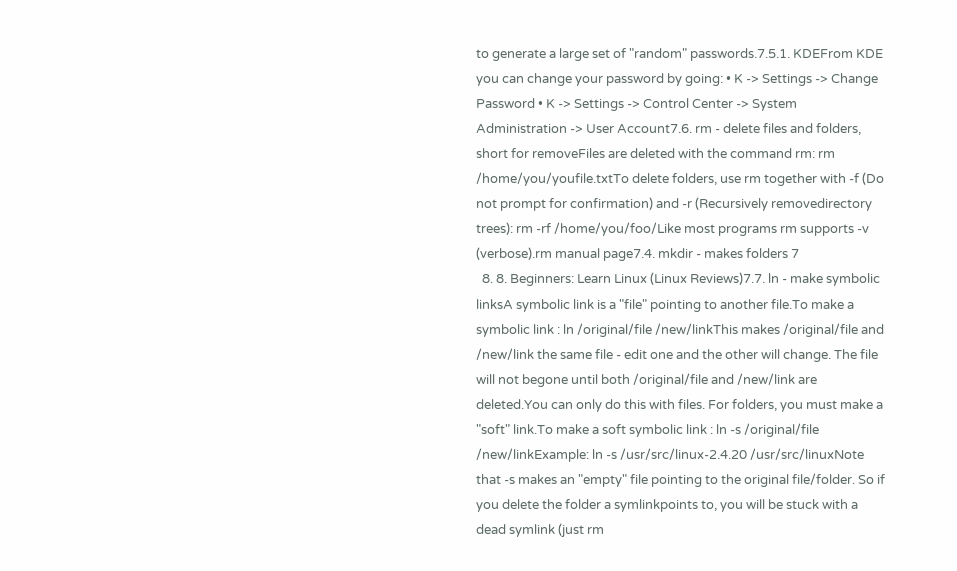to generate a large set of "random" passwords.7.5.1. KDEFrom KDE you can change your password by going: • K -> Settings -> Change Password • K -> Settings -> Control Center -> System Administration -> User Account7.6. rm - delete files and folders, short for removeFiles are deleted with the command rm: rm /home/you/youfile.txtTo delete folders, use rm together with -f (Do not prompt for confirmation) and -r (Recursively removedirectory trees): rm -rf /home/you/foo/Like most programs rm supports -v (verbose).rm manual page7.4. mkdir - makes folders 7
  8. 8. Beginners: Learn Linux (Linux Reviews)7.7. ln - make symbolic linksA symbolic link is a "file" pointing to another file.To make a symbolic link : ln /original/file /new/linkThis makes /original/file and /new/link the same file - edit one and the other will change. The file will not begone until both /original/file and /new/link are deleted.You can only do this with files. For folders, you must make a "soft" link.To make a soft symbolic link : ln -s /original/file /new/linkExample: ln -s /usr/src/linux-2.4.20 /usr/src/linuxNote that -s makes an "empty" file pointing to the original file/folder. So if you delete the folder a symlinkpoints to, you will be stuck with a dead symlink (just rm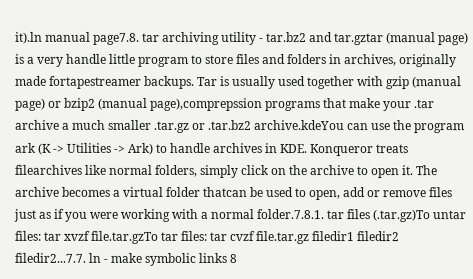it).ln manual page7.8. tar archiving utility - tar.bz2 and tar.gztar (manual page) is a very handle little program to store files and folders in archives, originally made fortapestreamer backups. Tar is usually used together with gzip (manual page) or bzip2 (manual page),comprepssion programs that make your .tar archive a much smaller .tar.gz or .tar.bz2 archive.kdeYou can use the program ark (K -> Utilities -> Ark) to handle archives in KDE. Konqueror treats filearchives like normal folders, simply click on the archive to open it. The archive becomes a virtual folder thatcan be used to open, add or remove files just as if you were working with a normal folder.7.8.1. tar files (.tar.gz)To untar files: tar xvzf file.tar.gzTo tar files: tar cvzf file.tar.gz filedir1 filedir2 filedir2...7.7. ln - make symbolic links 8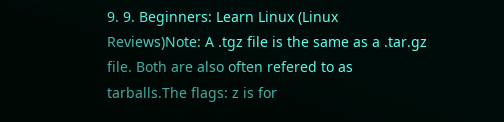9. 9. Beginners: Learn Linux (Linux Reviews)Note: A .tgz file is the same as a .tar.gz file. Both are also often refered to as tarballs.The flags: z is for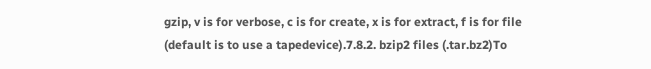gzip, v is for verbose, c is for create, x is for extract, f is for file (default is to use a tapedevice).7.8.2. bzip2 files (.tar.bz2)To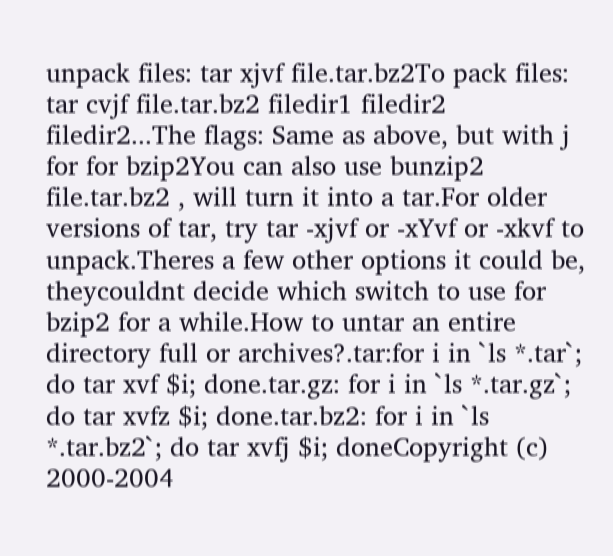unpack files: tar xjvf file.tar.bz2To pack files: tar cvjf file.tar.bz2 filedir1 filedir2 filedir2...The flags: Same as above, but with j for for bzip2You can also use bunzip2 file.tar.bz2 , will turn it into a tar.For older versions of tar, try tar -xjvf or -xYvf or -xkvf to unpack.Theres a few other options it could be, theycouldnt decide which switch to use for bzip2 for a while.How to untar an entire directory full or archives?.tar:for i in `ls *.tar`; do tar xvf $i; done.tar.gz: for i in `ls *.tar.gz`; do tar xvfz $i; done.tar.bz2: for i in `ls *.tar.bz2`; do tar xvfj $i; doneCopyright (c) 2000-2004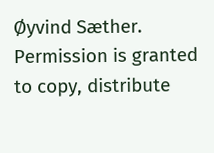Øyvind Sæther. Permission is granted to copy, distribute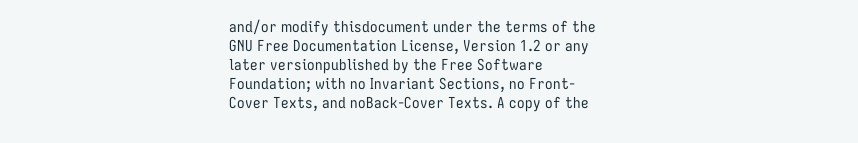and/or modify thisdocument under the terms of the GNU Free Documentation License, Version 1.2 or any later versionpublished by the Free Software Foundation; with no Invariant Sections, no Front-Cover Texts, and noBack-Cover Texts. A copy of the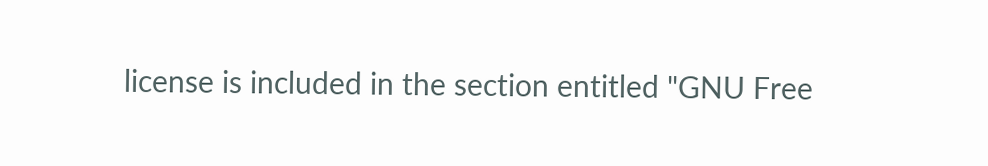license is included in the section entitled "GNU Free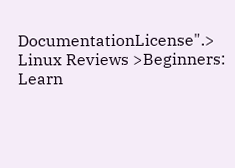DocumentationLicense".> Linux Reviews >Beginners: Learn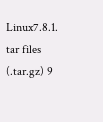Linux7.8.1. tar files (.tar.gz) 9